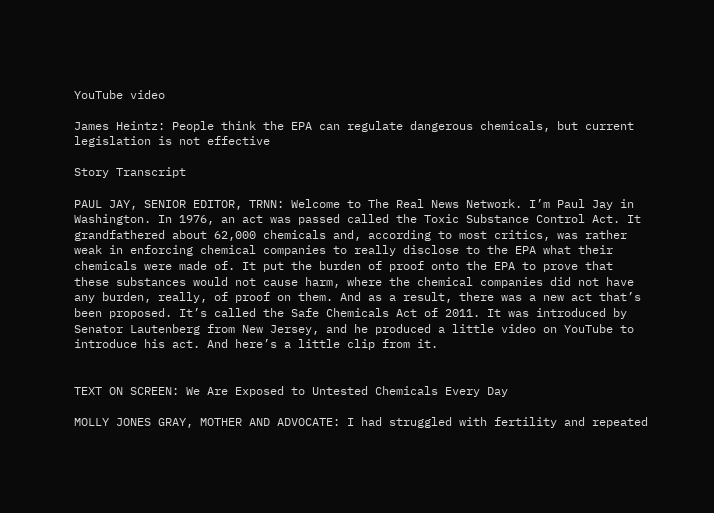YouTube video

James Heintz: People think the EPA can regulate dangerous chemicals, but current legislation is not effective

Story Transcript

PAUL JAY, SENIOR EDITOR, TRNN: Welcome to The Real News Network. I’m Paul Jay in Washington. In 1976, an act was passed called the Toxic Substance Control Act. It grandfathered about 62,000 chemicals and, according to most critics, was rather weak in enforcing chemical companies to really disclose to the EPA what their chemicals were made of. It put the burden of proof onto the EPA to prove that these substances would not cause harm, where the chemical companies did not have any burden, really, of proof on them. And as a result, there was a new act that’s been proposed. It’s called the Safe Chemicals Act of 2011. It was introduced by Senator Lautenberg from New Jersey, and he produced a little video on YouTube to introduce his act. And here’s a little clip from it.


TEXT ON SCREEN: We Are Exposed to Untested Chemicals Every Day

MOLLY JONES GRAY, MOTHER AND ADVOCATE: I had struggled with fertility and repeated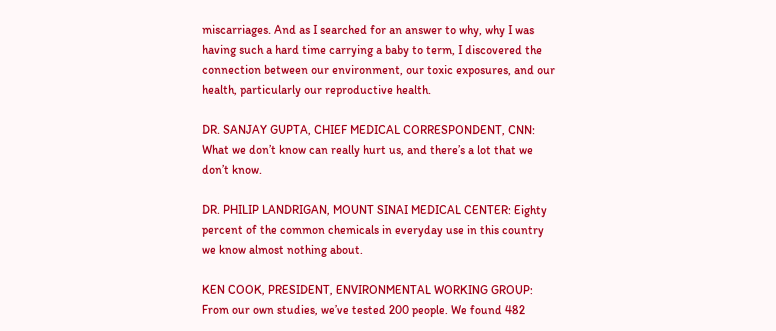miscarriages. And as I searched for an answer to why, why I was having such a hard time carrying a baby to term, I discovered the connection between our environment, our toxic exposures, and our health, particularly our reproductive health.

DR. SANJAY GUPTA, CHIEF MEDICAL CORRESPONDENT, CNN: What we don’t know can really hurt us, and there’s a lot that we don’t know.

DR. PHILIP LANDRIGAN, MOUNT SINAI MEDICAL CENTER: Eighty percent of the common chemicals in everyday use in this country we know almost nothing about.

KEN COOK, PRESIDENT, ENVIRONMENTAL WORKING GROUP: From our own studies, we’ve tested 200 people. We found 482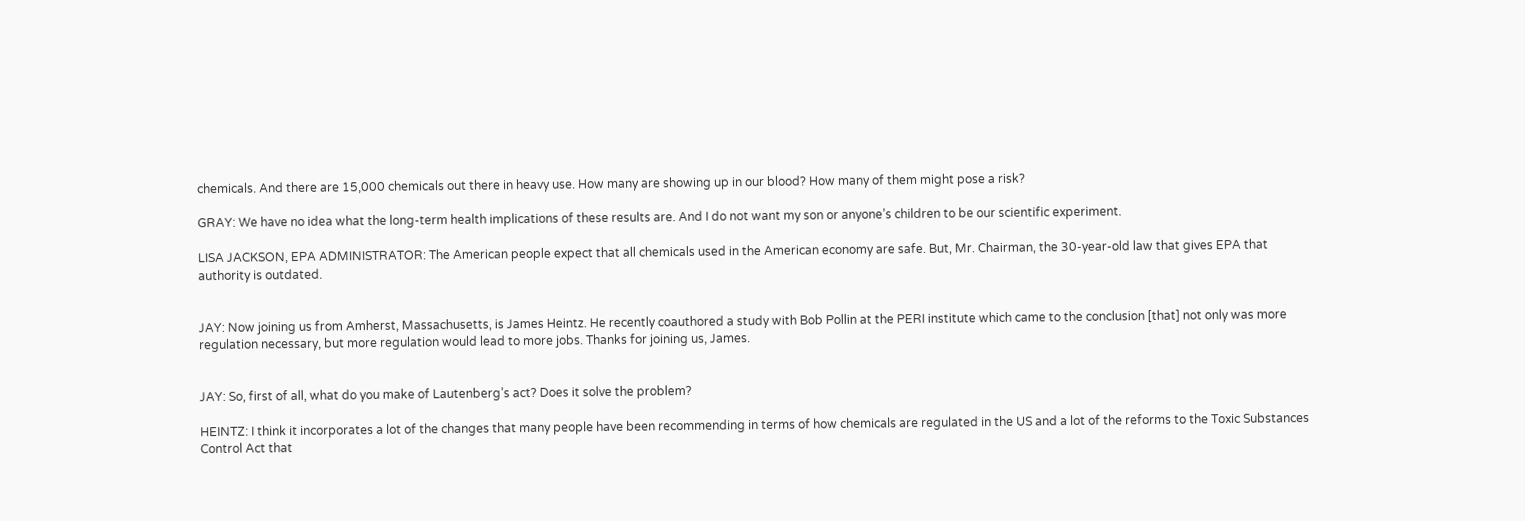chemicals. And there are 15,000 chemicals out there in heavy use. How many are showing up in our blood? How many of them might pose a risk?

GRAY: We have no idea what the long-term health implications of these results are. And I do not want my son or anyone’s children to be our scientific experiment.

LISA JACKSON, EPA ADMINISTRATOR: The American people expect that all chemicals used in the American economy are safe. But, Mr. Chairman, the 30-year-old law that gives EPA that authority is outdated.


JAY: Now joining us from Amherst, Massachusetts, is James Heintz. He recently coauthored a study with Bob Pollin at the PERI institute which came to the conclusion [that] not only was more regulation necessary, but more regulation would lead to more jobs. Thanks for joining us, James.


JAY: So, first of all, what do you make of Lautenberg’s act? Does it solve the problem?

HEINTZ: I think it incorporates a lot of the changes that many people have been recommending in terms of how chemicals are regulated in the US and a lot of the reforms to the Toxic Substances Control Act that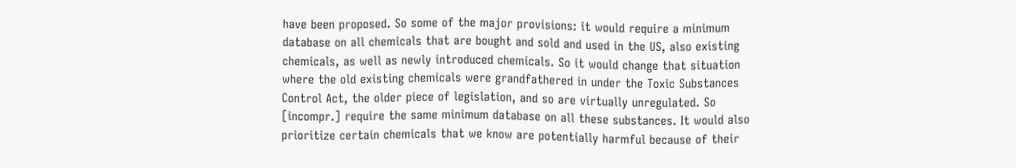have been proposed. So some of the major provisions: it would require a minimum database on all chemicals that are bought and sold and used in the US, also existing chemicals, as well as newly introduced chemicals. So it would change that situation where the old existing chemicals were grandfathered in under the Toxic Substances Control Act, the older piece of legislation, and so are virtually unregulated. So [incompr.] require the same minimum database on all these substances. It would also prioritize certain chemicals that we know are potentially harmful because of their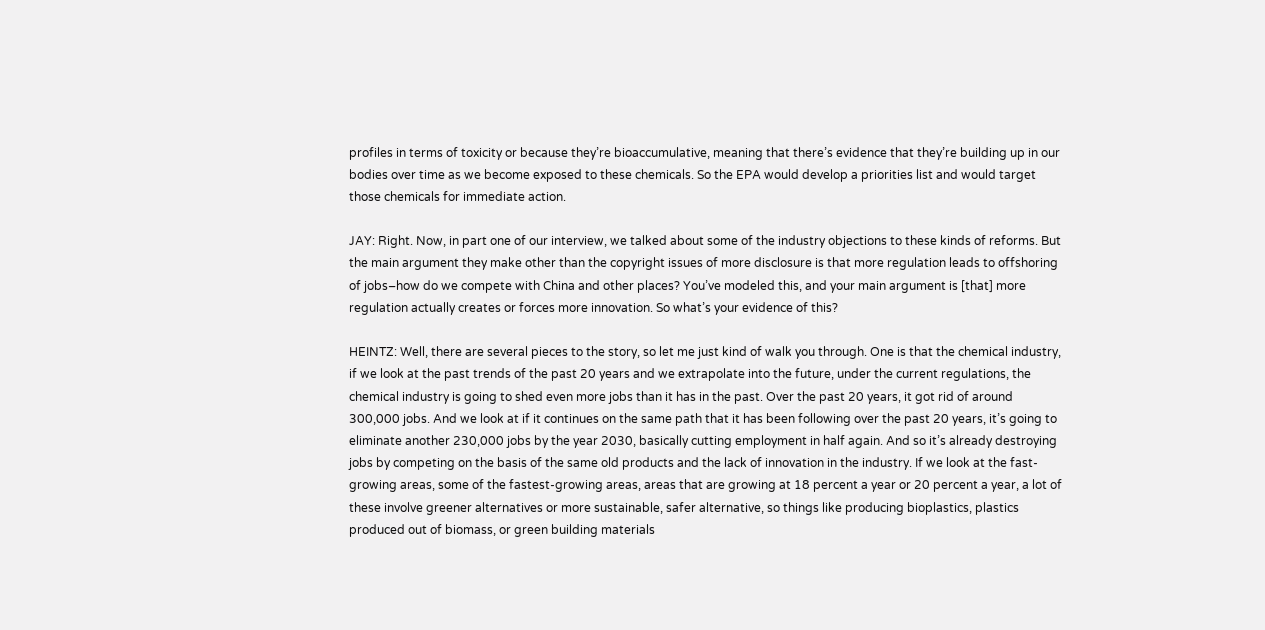profiles in terms of toxicity or because they’re bioaccumulative, meaning that there’s evidence that they’re building up in our bodies over time as we become exposed to these chemicals. So the EPA would develop a priorities list and would target those chemicals for immediate action.

JAY: Right. Now, in part one of our interview, we talked about some of the industry objections to these kinds of reforms. But the main argument they make other than the copyright issues of more disclosure is that more regulation leads to offshoring of jobs–how do we compete with China and other places? You’ve modeled this, and your main argument is [that] more regulation actually creates or forces more innovation. So what’s your evidence of this?

HEINTZ: Well, there are several pieces to the story, so let me just kind of walk you through. One is that the chemical industry, if we look at the past trends of the past 20 years and we extrapolate into the future, under the current regulations, the chemical industry is going to shed even more jobs than it has in the past. Over the past 20 years, it got rid of around 300,000 jobs. And we look at if it continues on the same path that it has been following over the past 20 years, it’s going to eliminate another 230,000 jobs by the year 2030, basically cutting employment in half again. And so it’s already destroying jobs by competing on the basis of the same old products and the lack of innovation in the industry. If we look at the fast-growing areas, some of the fastest-growing areas, areas that are growing at 18 percent a year or 20 percent a year, a lot of these involve greener alternatives or more sustainable, safer alternative, so things like producing bioplastics, plastics produced out of biomass, or green building materials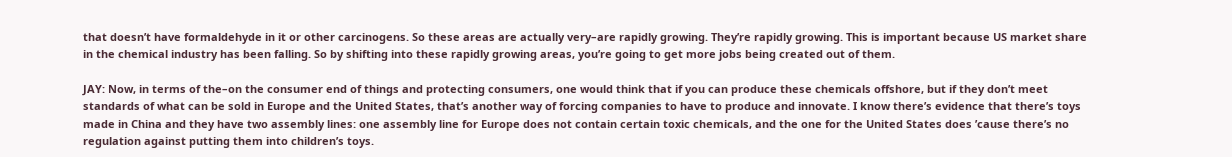that doesn’t have formaldehyde in it or other carcinogens. So these areas are actually very–are rapidly growing. They’re rapidly growing. This is important because US market share in the chemical industry has been falling. So by shifting into these rapidly growing areas, you’re going to get more jobs being created out of them.

JAY: Now, in terms of the–on the consumer end of things and protecting consumers, one would think that if you can produce these chemicals offshore, but if they don’t meet standards of what can be sold in Europe and the United States, that’s another way of forcing companies to have to produce and innovate. I know there’s evidence that there’s toys made in China and they have two assembly lines: one assembly line for Europe does not contain certain toxic chemicals, and the one for the United States does ’cause there’s no regulation against putting them into children’s toys.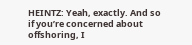HEINTZ: Yeah, exactly. And so if you’re concerned about offshoring, I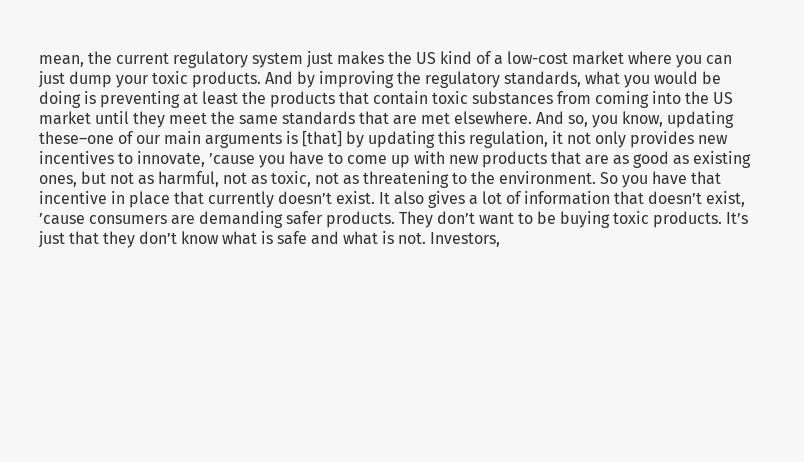mean, the current regulatory system just makes the US kind of a low-cost market where you can just dump your toxic products. And by improving the regulatory standards, what you would be doing is preventing at least the products that contain toxic substances from coming into the US market until they meet the same standards that are met elsewhere. And so, you know, updating these–one of our main arguments is [that] by updating this regulation, it not only provides new incentives to innovate, ’cause you have to come up with new products that are as good as existing ones, but not as harmful, not as toxic, not as threatening to the environment. So you have that incentive in place that currently doesn’t exist. It also gives a lot of information that doesn’t exist, ’cause consumers are demanding safer products. They don’t want to be buying toxic products. It’s just that they don’t know what is safe and what is not. Investors,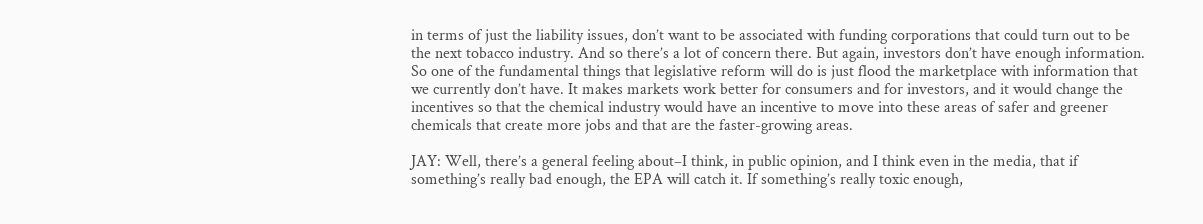in terms of just the liability issues, don’t want to be associated with funding corporations that could turn out to be the next tobacco industry. And so there’s a lot of concern there. But again, investors don’t have enough information. So one of the fundamental things that legislative reform will do is just flood the marketplace with information that we currently don’t have. It makes markets work better for consumers and for investors, and it would change the incentives so that the chemical industry would have an incentive to move into these areas of safer and greener chemicals that create more jobs and that are the faster-growing areas.

JAY: Well, there’s a general feeling about–I think, in public opinion, and I think even in the media, that if something’s really bad enough, the EPA will catch it. If something’s really toxic enough,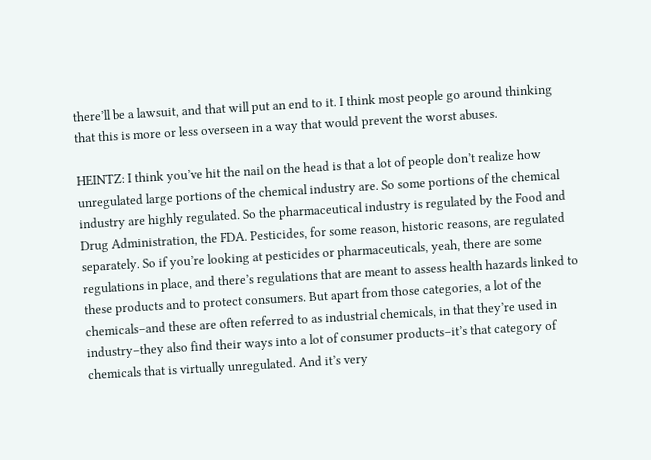there’ll be a lawsuit, and that will put an end to it. I think most people go around thinking that this is more or less overseen in a way that would prevent the worst abuses.

HEINTZ: I think you’ve hit the nail on the head is that a lot of people don’t realize how unregulated large portions of the chemical industry are. So some portions of the chemical industry are highly regulated. So the pharmaceutical industry is regulated by the Food and Drug Administration, the FDA. Pesticides, for some reason, historic reasons, are regulated separately. So if you’re looking at pesticides or pharmaceuticals, yeah, there are some regulations in place, and there’s regulations that are meant to assess health hazards linked to these products and to protect consumers. But apart from those categories, a lot of the chemicals–and these are often referred to as industrial chemicals, in that they’re used in industry–they also find their ways into a lot of consumer products–it’s that category of chemicals that is virtually unregulated. And it’s very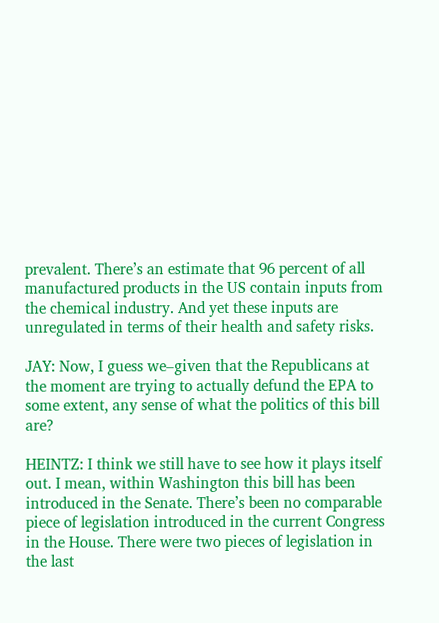prevalent. There’s an estimate that 96 percent of all manufactured products in the US contain inputs from the chemical industry. And yet these inputs are unregulated in terms of their health and safety risks.

JAY: Now, I guess we–given that the Republicans at the moment are trying to actually defund the EPA to some extent, any sense of what the politics of this bill are?

HEINTZ: I think we still have to see how it plays itself out. I mean, within Washington this bill has been introduced in the Senate. There’s been no comparable piece of legislation introduced in the current Congress in the House. There were two pieces of legislation in the last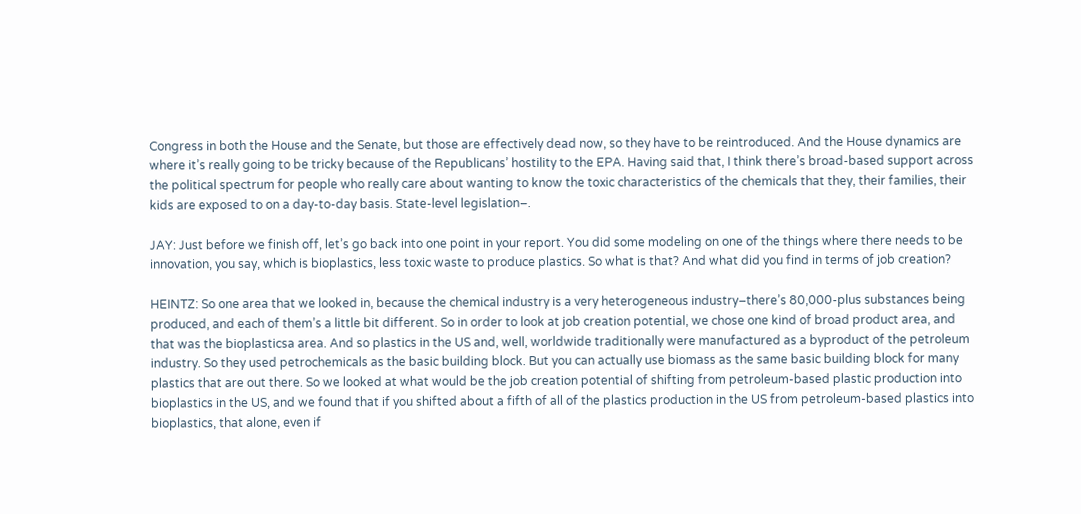Congress in both the House and the Senate, but those are effectively dead now, so they have to be reintroduced. And the House dynamics are where it’s really going to be tricky because of the Republicans’ hostility to the EPA. Having said that, I think there’s broad-based support across the political spectrum for people who really care about wanting to know the toxic characteristics of the chemicals that they, their families, their kids are exposed to on a day-to-day basis. State-level legislation–.

JAY: Just before we finish off, let’s go back into one point in your report. You did some modeling on one of the things where there needs to be innovation, you say, which is bioplastics, less toxic waste to produce plastics. So what is that? And what did you find in terms of job creation?

HEINTZ: So one area that we looked in, because the chemical industry is a very heterogeneous industry–there’s 80,000-plus substances being produced, and each of them’s a little bit different. So in order to look at job creation potential, we chose one kind of broad product area, and that was the bioplasticsa area. And so plastics in the US and, well, worldwide traditionally were manufactured as a byproduct of the petroleum industry. So they used petrochemicals as the basic building block. But you can actually use biomass as the same basic building block for many plastics that are out there. So we looked at what would be the job creation potential of shifting from petroleum-based plastic production into bioplastics in the US, and we found that if you shifted about a fifth of all of the plastics production in the US from petroleum-based plastics into bioplastics, that alone, even if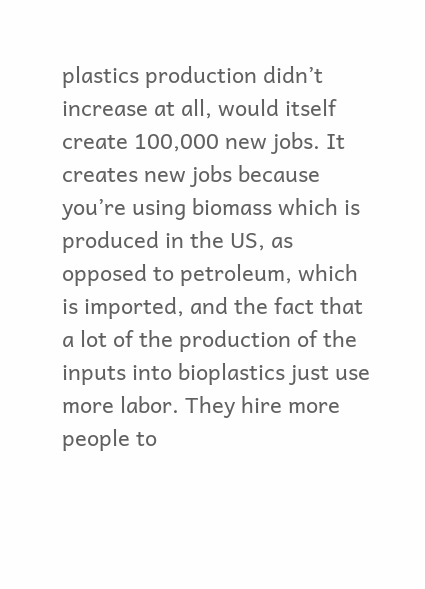plastics production didn’t increase at all, would itself create 100,000 new jobs. It creates new jobs because you’re using biomass which is produced in the US, as opposed to petroleum, which is imported, and the fact that a lot of the production of the inputs into bioplastics just use more labor. They hire more people to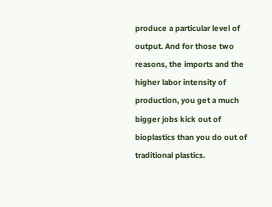produce a particular level of output. And for those two reasons, the imports and the higher labor intensity of production, you get a much bigger jobs kick out of bioplastics than you do out of traditional plastics.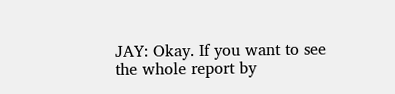JAY: Okay. If you want to see the whole report by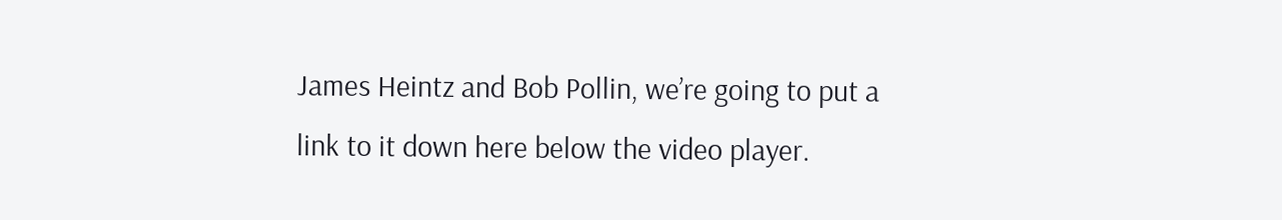James Heintz and Bob Pollin, we’re going to put a link to it down here below the video player.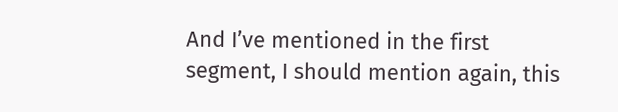And I’ve mentioned in the first segment, I should mention again, this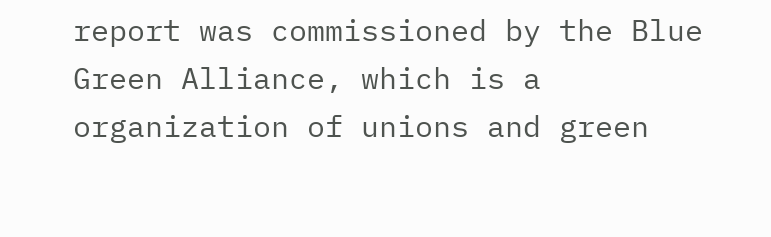report was commissioned by the Blue Green Alliance, which is a organization of unions and green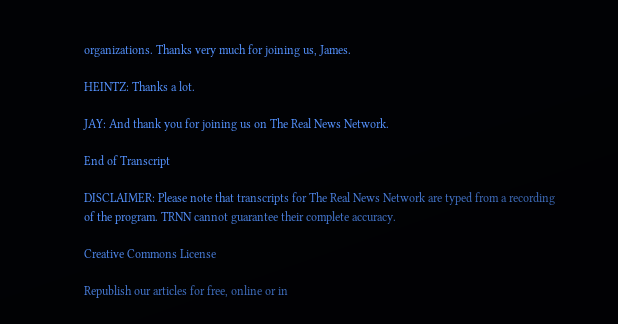organizations. Thanks very much for joining us, James.

HEINTZ: Thanks a lot.

JAY: And thank you for joining us on The Real News Network.

End of Transcript

DISCLAIMER: Please note that transcripts for The Real News Network are typed from a recording of the program. TRNN cannot guarantee their complete accuracy.

Creative Commons License

Republish our articles for free, online or in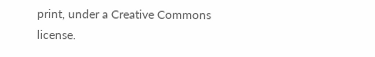print, under a Creative Commons license.